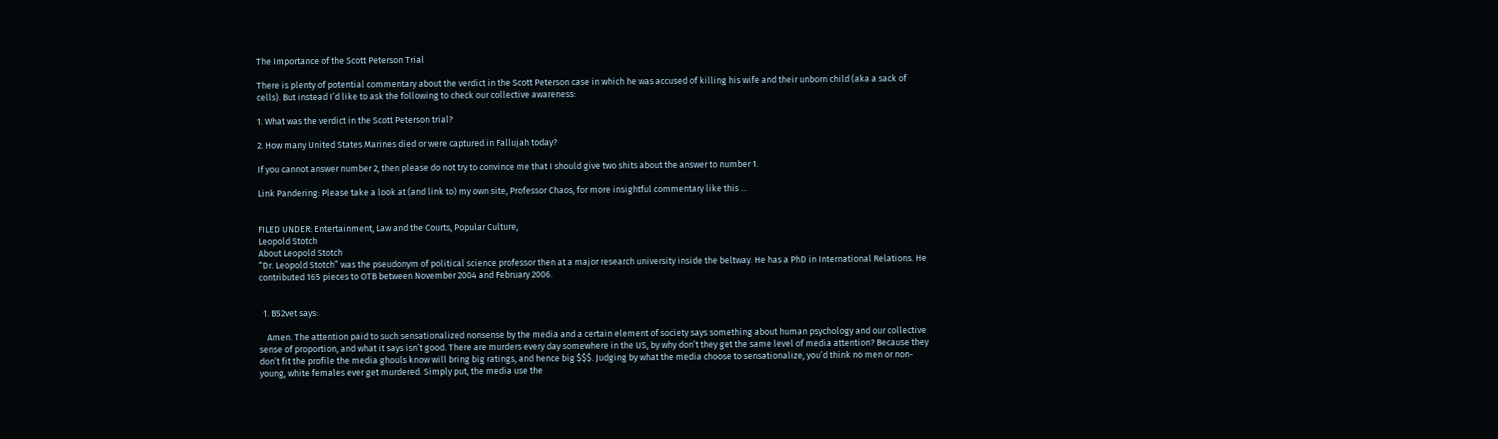The Importance of the Scott Peterson Trial

There is plenty of potential commentary about the verdict in the Scott Peterson case in which he was accused of killing his wife and their unborn child (aka a sack of cells). But instead I’d like to ask the following to check our collective awareness:

1. What was the verdict in the Scott Peterson trial?

2. How many United States Marines died or were captured in Fallujah today?

If you cannot answer number 2, then please do not try to convince me that I should give two shits about the answer to number 1.

Link Pandering: Please take a look at (and link to) my own site, Professor Chaos, for more insightful commentary like this …


FILED UNDER: Entertainment, Law and the Courts, Popular Culture,
Leopold Stotch
About Leopold Stotch
“Dr. Leopold Stotch” was the pseudonym of political science professor then at a major research university inside the beltway. He has a PhD in International Relations. He contributed 165 pieces to OTB between November 2004 and February 2006.


  1. B52vet says:

    Amen. The attention paid to such sensationalized nonsense by the media and a certain element of society says something about human psychology and our collective sense of proportion, and what it says isn’t good. There are murders every day somewhere in the US, by why don’t they get the same level of media attention? Because they don’t fit the profile the media ghouls know will bring big ratings, and hence big $$$. Judging by what the media choose to sensationalize, you’d think no men or non-young, white females ever get murdered. Simply put, the media use the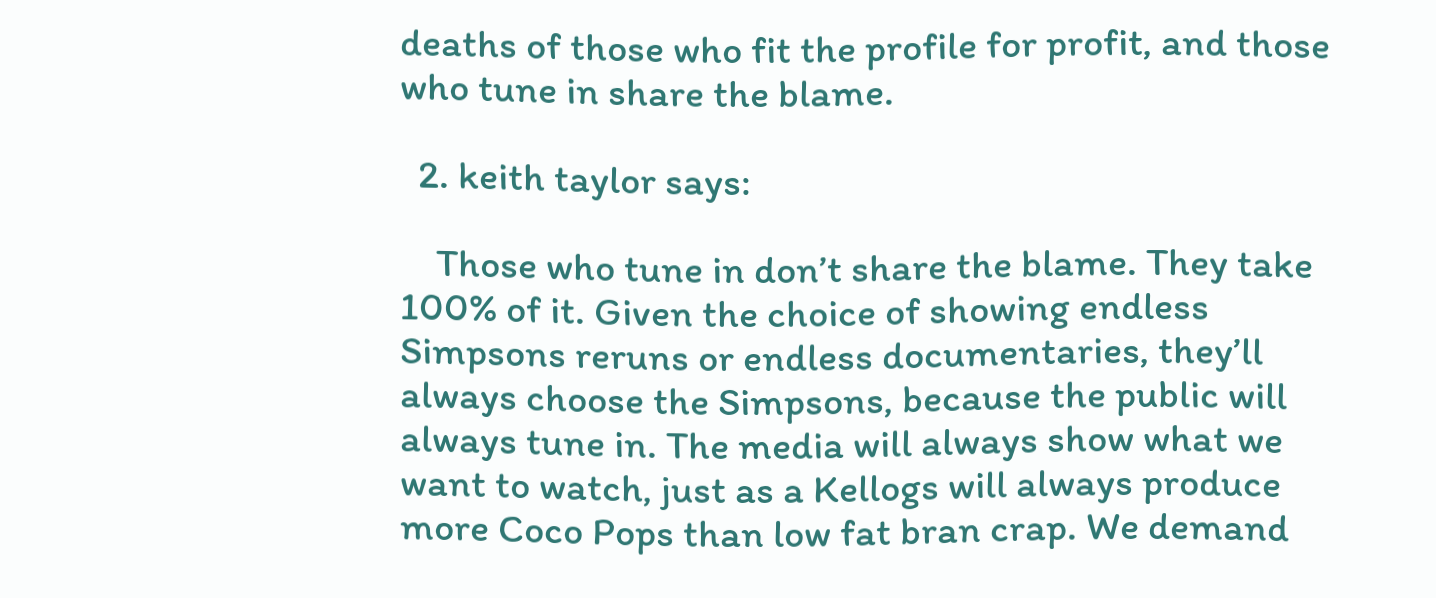deaths of those who fit the profile for profit, and those who tune in share the blame.

  2. keith taylor says:

    Those who tune in don’t share the blame. They take 100% of it. Given the choice of showing endless Simpsons reruns or endless documentaries, they’ll always choose the Simpsons, because the public will always tune in. The media will always show what we want to watch, just as a Kellogs will always produce more Coco Pops than low fat bran crap. We demand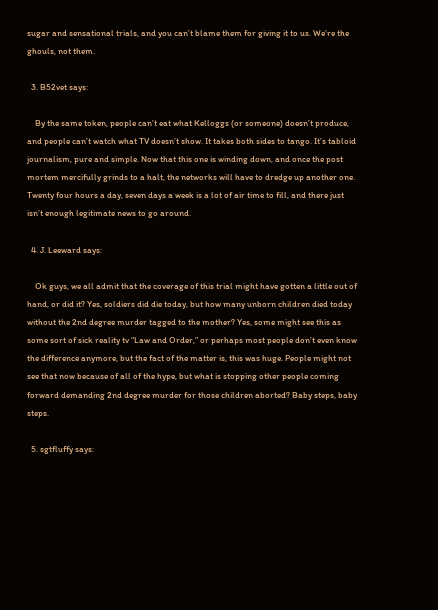sugar and sensational trials, and you can’t blame them for giving it to us. We’re the ghouls, not them.

  3. B52vet says:

    By the same token, people can’t eat what Kelloggs (or someone) doesn’t produce, and people can’t watch what TV doesn’t show. It takes both sides to tango. It’s tabloid journalism, pure and simple. Now that this one is winding down, and once the post mortem mercifully grinds to a halt, the networks will have to dredge up another one. Twenty four hours a day, seven days a week is a lot of air time to fill, and there just isn’t enough legitimate news to go around.

  4. J. Leeward says:

    Ok guys, we all admit that the coverage of this trial might have gotten a little out of hand, or did it? Yes, soldiers did die today, but how many unborn children died today without the 2nd degree murder tagged to the mother? Yes, some might see this as some sort of sick reality tv “Law and Order,” or perhaps most people don’t even know the difference anymore, but the fact of the matter is, this was huge. People might not see that now because of all of the hype, but what is stopping other people coming forward demanding 2nd degree murder for those children aborted? Baby steps, baby steps.

  5. sgtfluffy says: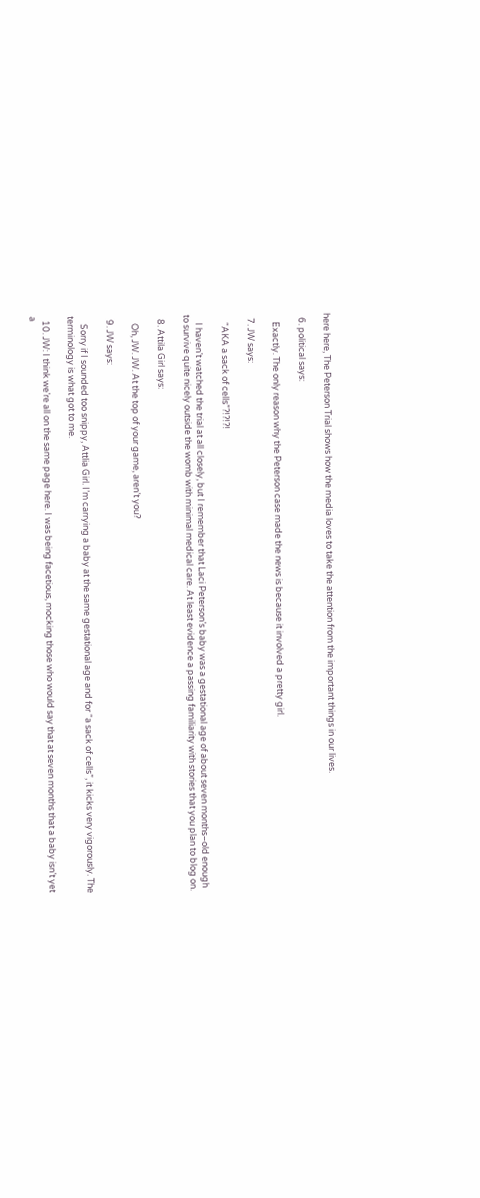here here, The Peterson Trial shows how the media loves to take the attention from the important things in our lives.

  6. political says:

    Exactly. The only reason why the Peterson case made the news is because it involved a pretty girl.

  7. JW says:

    “AKA a sack of cells”?!?!?!

    I haven’t watched the trial at all closely, but I remember that Laci Peterson’s baby was a gestational age of about seven months–old enough to survive quite nicely outside the womb with minimal medical care. At least evidence a passing familiarity with stories that you plan to blog on.

  8. Attila Girl says:

    Oh, JW. JW. At the top of your game, aren’t you?

  9. JW says:

    Sorry if I sounded too snippy, Attlia Girl. I’m carrying a baby at the same gestational age and for “a sack of cells”, it kicks very vigorously. The terminology is what got to me.

  10. JW: I think we’re all on the same page here. I was being facetious, mocking those who would say that at seven months that a baby isn’t yet a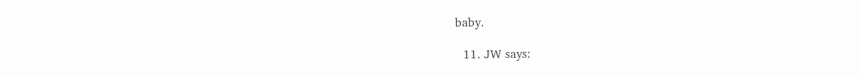baby.

  11. JW says: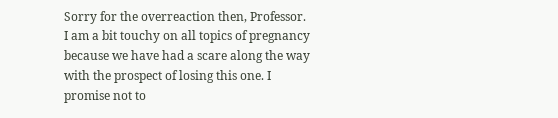Sorry for the overreaction then, Professor. I am a bit touchy on all topics of pregnancy because we have had a scare along the way with the prospect of losing this one. I promise not to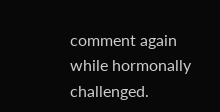comment again while hormonally challenged.